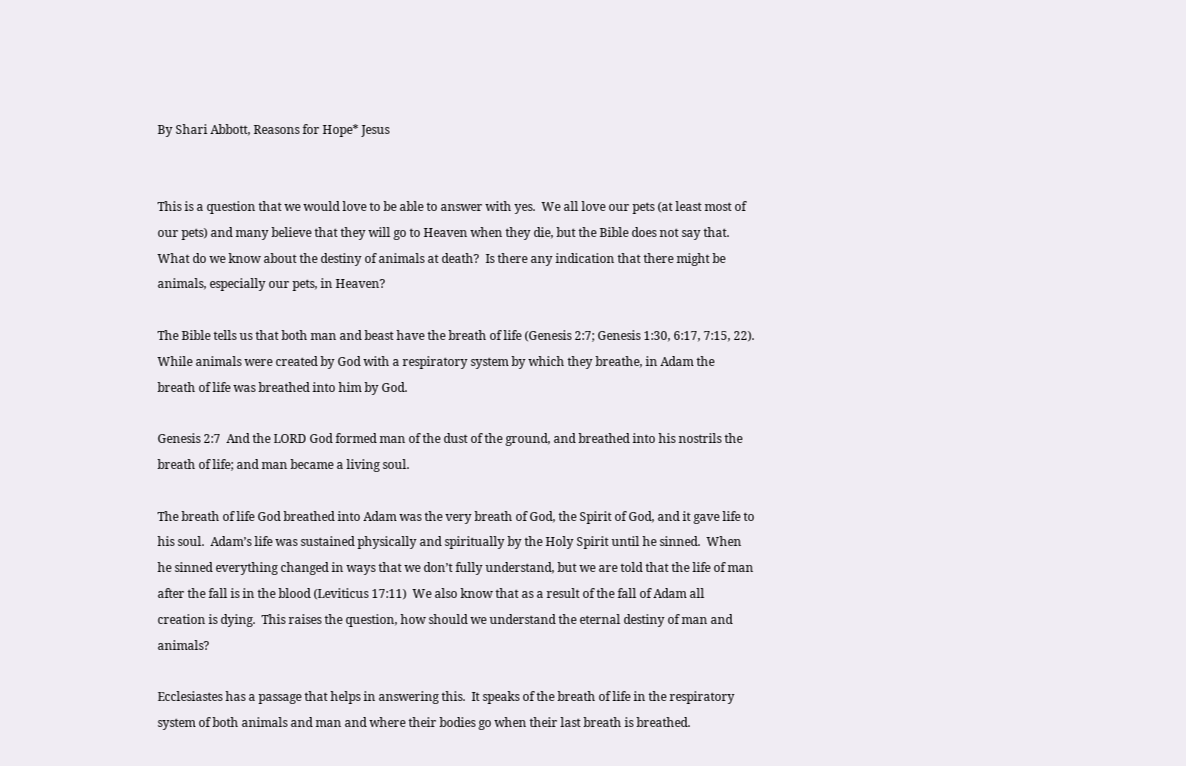By Shari Abbott, Reasons for Hope* Jesus


This is a question that we would love to be able to answer with yes.  We all love our pets (at least most of our pets) and many believe that they will go to Heaven when they die, but the Bible does not say that.  What do we know about the destiny of animals at death?  Is there any indication that there might be animals, especially our pets, in Heaven?

The Bible tells us that both man and beast have the breath of life (Genesis 2:7; Genesis 1:30, 6:17, 7:15, 22).  While animals were created by God with a respiratory system by which they breathe, in Adam the breath of life was breathed into him by God.

Genesis 2:7  And the LORD God formed man of the dust of the ground, and breathed into his nostrils the breath of life; and man became a living soul.

The breath of life God breathed into Adam was the very breath of God, the Spirit of God, and it gave life to his soul.  Adam’s life was sustained physically and spiritually by the Holy Spirit until he sinned.  When he sinned everything changed in ways that we don’t fully understand, but we are told that the life of man after the fall is in the blood (Leviticus 17:11)  We also know that as a result of the fall of Adam all creation is dying.  This raises the question, how should we understand the eternal destiny of man and animals?

Ecclesiastes has a passage that helps in answering this.  It speaks of the breath of life in the respiratory system of both animals and man and where their bodies go when their last breath is breathed.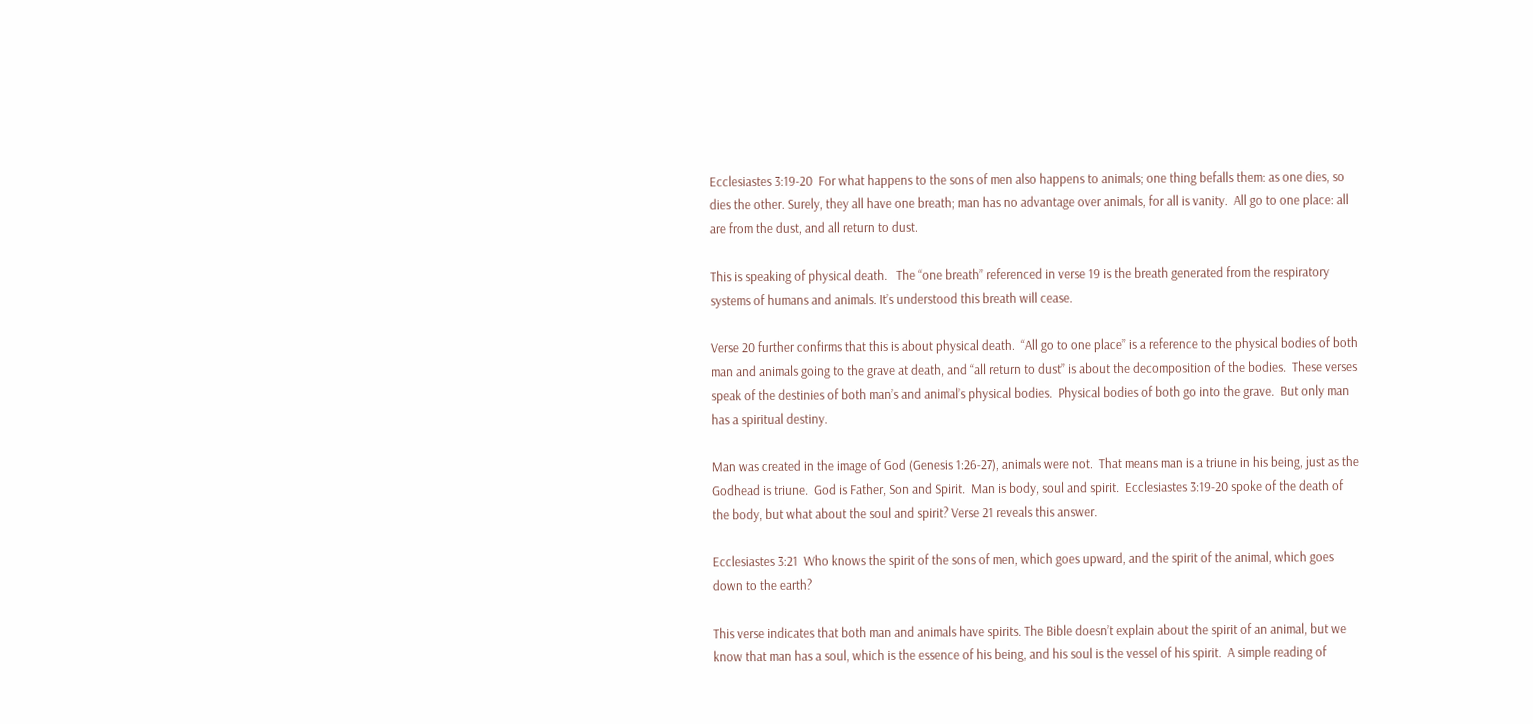Ecclesiastes 3:19-20  For what happens to the sons of men also happens to animals; one thing befalls them: as one dies, so dies the other. Surely, they all have one breath; man has no advantage over animals, for all is vanity.  All go to one place: all are from the dust, and all return to dust.

This is speaking of physical death.   The “one breath” referenced in verse 19 is the breath generated from the respiratory systems of humans and animals. It’s understood this breath will cease.

Verse 20 further confirms that this is about physical death.  “All go to one place” is a reference to the physical bodies of both man and animals going to the grave at death, and “all return to dust” is about the decomposition of the bodies.  These verses speak of the destinies of both man’s and animal’s physical bodies.  Physical bodies of both go into the grave.  But only man has a spiritual destiny.

Man was created in the image of God (Genesis 1:26-27), animals were not.  That means man is a triune in his being, just as the Godhead is triune.  God is Father, Son and Spirit.  Man is body, soul and spirit.  Ecclesiastes 3:19-20 spoke of the death of the body, but what about the soul and spirit? Verse 21 reveals this answer.

Ecclesiastes 3:21  Who knows the spirit of the sons of men, which goes upward, and the spirit of the animal, which goes down to the earth?

This verse indicates that both man and animals have spirits. The Bible doesn’t explain about the spirit of an animal, but we know that man has a soul, which is the essence of his being, and his soul is the vessel of his spirit.  A simple reading of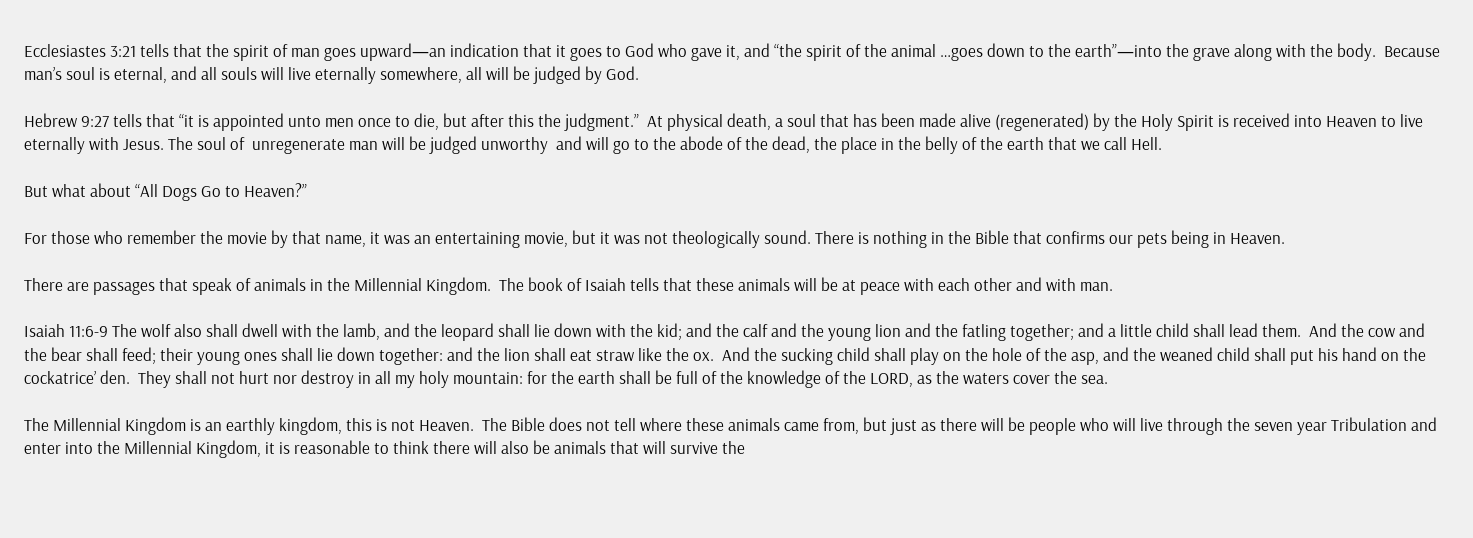Ecclesiastes 3:21 tells that the spirit of man goes upward—an indication that it goes to God who gave it, and “the spirit of the animal …goes down to the earth”—into the grave along with the body.  Because man’s soul is eternal, and all souls will live eternally somewhere, all will be judged by God.

Hebrew 9:27 tells that “it is appointed unto men once to die, but after this the judgment.”  At physical death, a soul that has been made alive (regenerated) by the Holy Spirit is received into Heaven to live eternally with Jesus. The soul of  unregenerate man will be judged unworthy  and will go to the abode of the dead, the place in the belly of the earth that we call Hell.

But what about “All Dogs Go to Heaven?”

For those who remember the movie by that name, it was an entertaining movie, but it was not theologically sound. There is nothing in the Bible that confirms our pets being in Heaven.

There are passages that speak of animals in the Millennial Kingdom.  The book of Isaiah tells that these animals will be at peace with each other and with man.

Isaiah 11:6-9 The wolf also shall dwell with the lamb, and the leopard shall lie down with the kid; and the calf and the young lion and the fatling together; and a little child shall lead them.  And the cow and the bear shall feed; their young ones shall lie down together: and the lion shall eat straw like the ox.  And the sucking child shall play on the hole of the asp, and the weaned child shall put his hand on the cockatrice’ den.  They shall not hurt nor destroy in all my holy mountain: for the earth shall be full of the knowledge of the LORD, as the waters cover the sea.

The Millennial Kingdom is an earthly kingdom, this is not Heaven.  The Bible does not tell where these animals came from, but just as there will be people who will live through the seven year Tribulation and enter into the Millennial Kingdom, it is reasonable to think there will also be animals that will survive the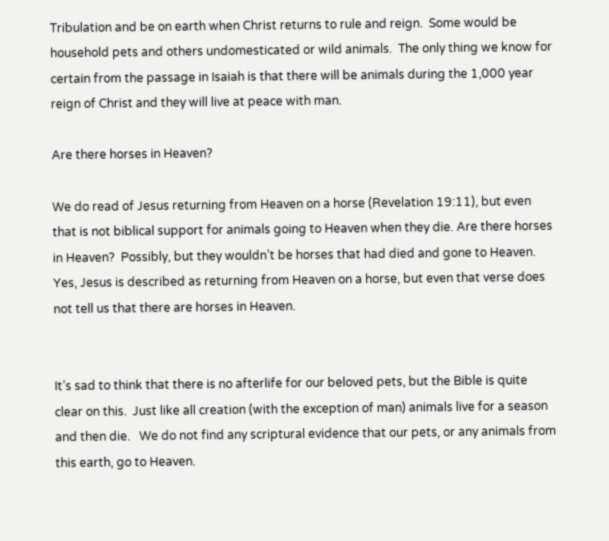Tribulation and be on earth when Christ returns to rule and reign.  Some would be household pets and others undomesticated or wild animals.  The only thing we know for certain from the passage in Isaiah is that there will be animals during the 1,000 year reign of Christ and they will live at peace with man.

Are there horses in Heaven?

We do read of Jesus returning from Heaven on a horse (Revelation 19:11), but even that is not biblical support for animals going to Heaven when they die. Are there horses in Heaven?  Possibly, but they wouldn’t be horses that had died and gone to Heaven.  Yes, Jesus is described as returning from Heaven on a horse, but even that verse does not tell us that there are horses in Heaven.


It’s sad to think that there is no afterlife for our beloved pets, but the Bible is quite clear on this.  Just like all creation (with the exception of man) animals live for a season and then die.   We do not find any scriptural evidence that our pets, or any animals from this earth, go to Heaven.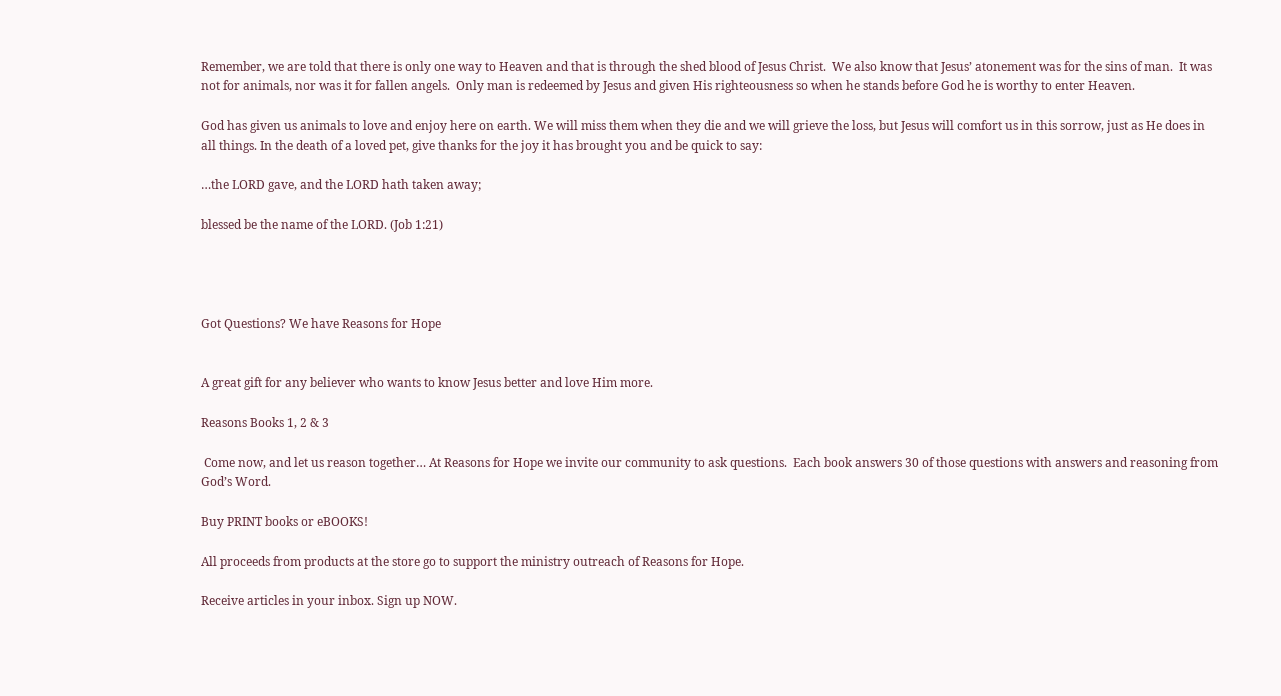Remember, we are told that there is only one way to Heaven and that is through the shed blood of Jesus Christ.  We also know that Jesus’ atonement was for the sins of man.  It was not for animals, nor was it for fallen angels.  Only man is redeemed by Jesus and given His righteousness so when he stands before God he is worthy to enter Heaven.

God has given us animals to love and enjoy here on earth. We will miss them when they die and we will grieve the loss, but Jesus will comfort us in this sorrow, just as He does in all things. In the death of a loved pet, give thanks for the joy it has brought you and be quick to say:

…the LORD gave, and the LORD hath taken away;

blessed be the name of the LORD. (Job 1:21)




Got Questions? We have Reasons for Hope


A great gift for any believer who wants to know Jesus better and love Him more.

Reasons Books 1, 2 & 3

 Come now, and let us reason together… At Reasons for Hope we invite our community to ask questions.  Each book answers 30 of those questions with answers and reasoning from God’s Word.

Buy PRINT books or eBOOKS!

All proceeds from products at the store go to support the ministry outreach of Reasons for Hope.

Receive articles in your inbox. Sign up NOW.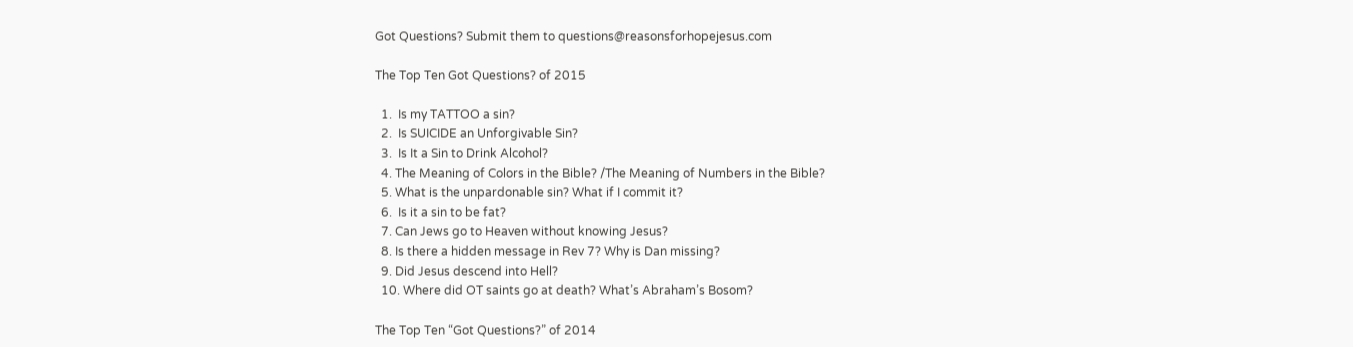Got Questions? Submit them to questions@reasonsforhopejesus.com

The Top Ten Got Questions? of 2015

  1.  Is my TATTOO a sin?
  2.  Is SUICIDE an Unforgivable Sin?
  3.  Is It a Sin to Drink Alcohol?
  4. The Meaning of Colors in the Bible? /The Meaning of Numbers in the Bible?
  5. What is the unpardonable sin? What if I commit it?
  6.  Is it a sin to be fat?
  7. Can Jews go to Heaven without knowing Jesus?
  8. Is there a hidden message in Rev 7? Why is Dan missing?
  9. Did Jesus descend into Hell?
  10. Where did OT saints go at death? What’s Abraham’s Bosom?

The Top Ten “Got Questions?” of 2014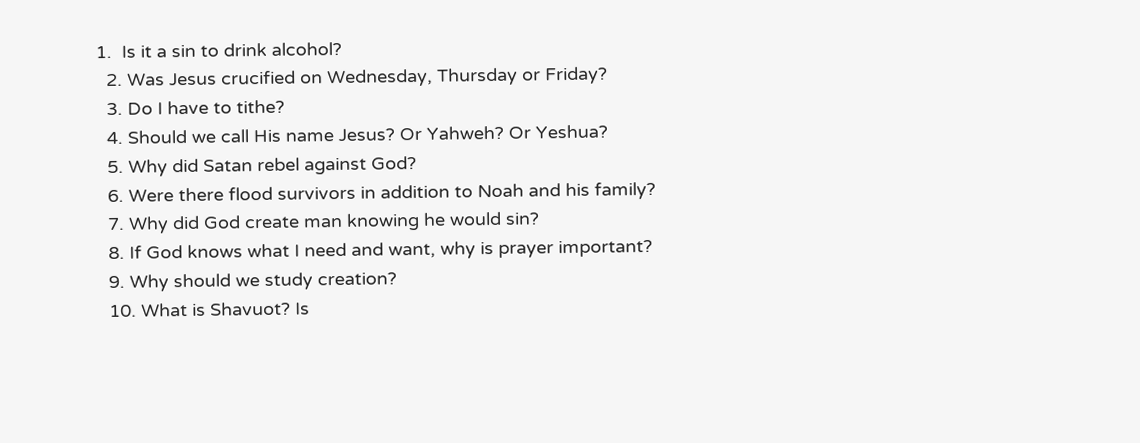1.  Is it a sin to drink alcohol?
  2. Was Jesus crucified on Wednesday, Thursday or Friday?
  3. Do I have to tithe?
  4. Should we call His name Jesus? Or Yahweh? Or Yeshua?
  5. Why did Satan rebel against God?
  6. Were there flood survivors in addition to Noah and his family?
  7. Why did God create man knowing he would sin?
  8. If God knows what I need and want, why is prayer important?
  9. Why should we study creation?
  10. What is Shavuot? Is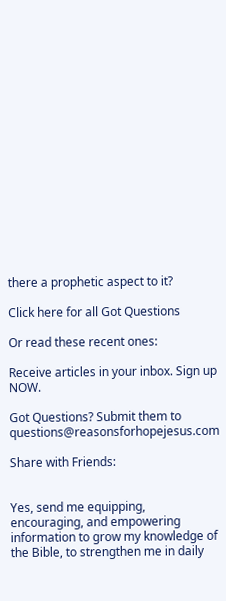there a prophetic aspect to it?

Click here for all Got Questions

Or read these recent ones:

Receive articles in your inbox. Sign up NOW.

Got Questions? Submit them to questions@reasonsforhopejesus.com

Share with Friends:


Yes, send me equipping, encouraging, and empowering information to grow my knowledge of the Bible, to strengthen me in daily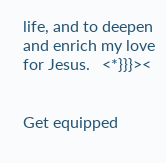life, and to deepen and enrich my love for Jesus.   <*}}}><


Get equipped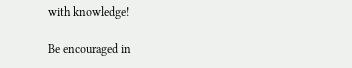with knowledge!

Be encouraged in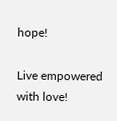hope!

Live empowered with love!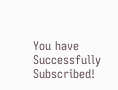You have Successfully Subscribed!